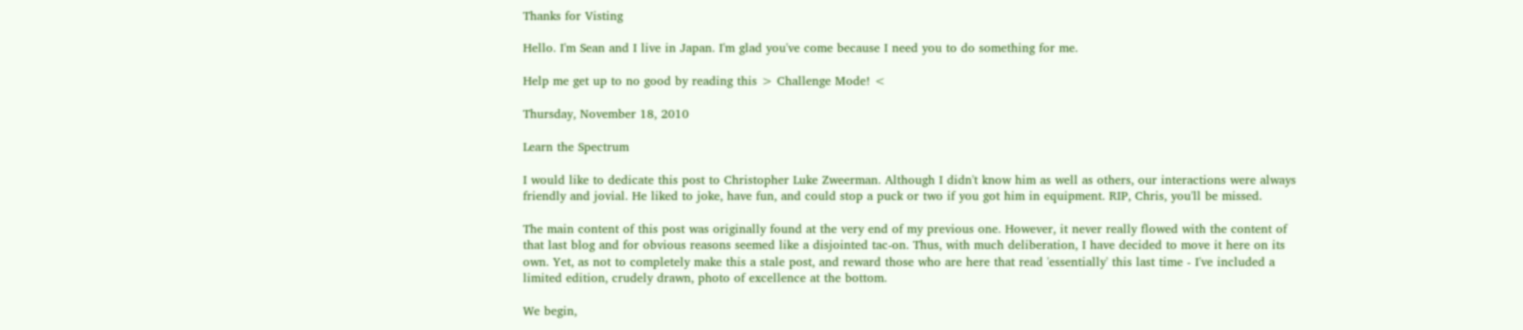Thanks for Visting

Hello. I'm Sean and I live in Japan. I'm glad you've come because I need you to do something for me.

Help me get up to no good by reading this > Challenge Mode! <

Thursday, November 18, 2010

Learn the Spectrum

I would like to dedicate this post to Christopher Luke Zweerman. Although I didn't know him as well as others, our interactions were always friendly and jovial. He liked to joke, have fun, and could stop a puck or two if you got him in equipment. RIP, Chris, you'll be missed.

The main content of this post was originally found at the very end of my previous one. However, it never really flowed with the content of that last blog and for obvious reasons seemed like a disjointed tac-on. Thus, with much deliberation, I have decided to move it here on its own. Yet, as not to completely make this a stale post, and reward those who are here that read 'essentially' this last time - I've included a limited edition, crudely drawn, photo of excellence at the bottom.

We begin,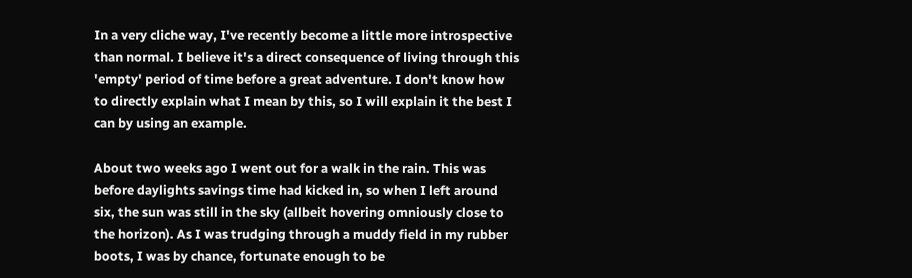In a very cliche way, I've recently become a little more introspective than normal. I believe it's a direct consequence of living through this 'empty' period of time before a great adventure. I don't know how to directly explain what I mean by this, so I will explain it the best I can by using an example.

About two weeks ago I went out for a walk in the rain. This was before daylights savings time had kicked in, so when I left around six, the sun was still in the sky (allbeit hovering omniously close to the horizon). As I was trudging through a muddy field in my rubber boots, I was by chance, fortunate enough to be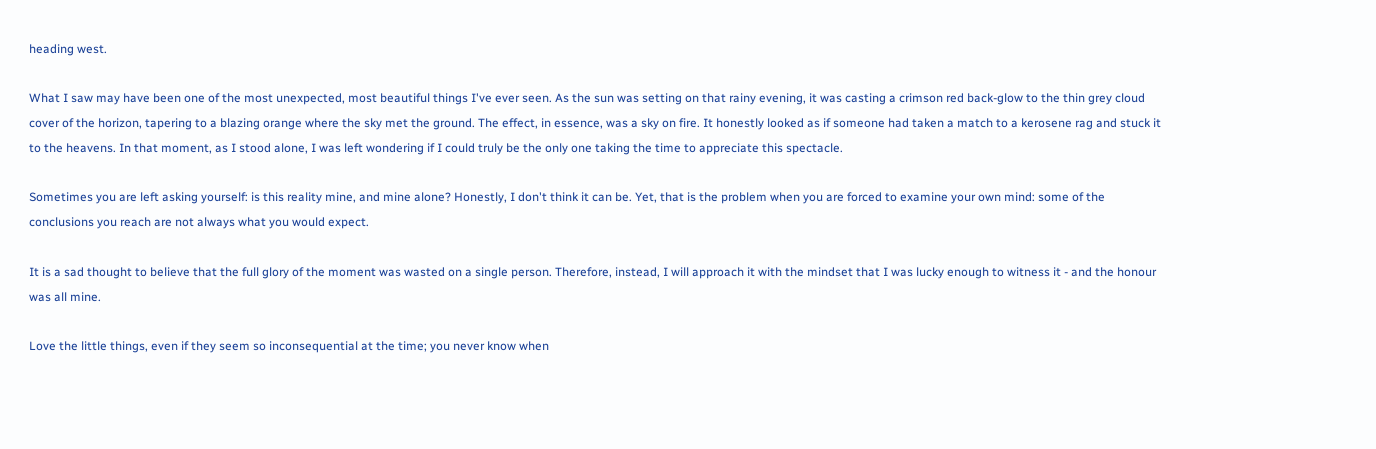heading west.

What I saw may have been one of the most unexpected, most beautiful things I've ever seen. As the sun was setting on that rainy evening, it was casting a crimson red back-glow to the thin grey cloud cover of the horizon, tapering to a blazing orange where the sky met the ground. The effect, in essence, was a sky on fire. It honestly looked as if someone had taken a match to a kerosene rag and stuck it to the heavens. In that moment, as I stood alone, I was left wondering if I could truly be the only one taking the time to appreciate this spectacle.

Sometimes you are left asking yourself: is this reality mine, and mine alone? Honestly, I don't think it can be. Yet, that is the problem when you are forced to examine your own mind: some of the conclusions you reach are not always what you would expect.

It is a sad thought to believe that the full glory of the moment was wasted on a single person. Therefore, instead, I will approach it with the mindset that I was lucky enough to witness it - and the honour was all mine.

Love the little things, even if they seem so inconsequential at the time; you never know when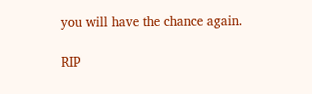you will have the chance again.

RIP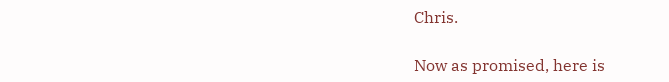Chris.

Now as promised, here is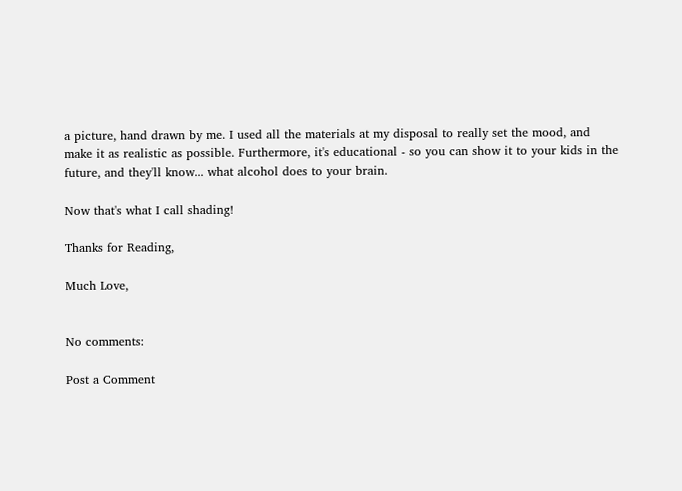a picture, hand drawn by me. I used all the materials at my disposal to really set the mood, and make it as realistic as possible. Furthermore, it's educational - so you can show it to your kids in the future, and they'll know... what alcohol does to your brain.

Now that's what I call shading!

Thanks for Reading,

Much Love,


No comments:

Post a Comment